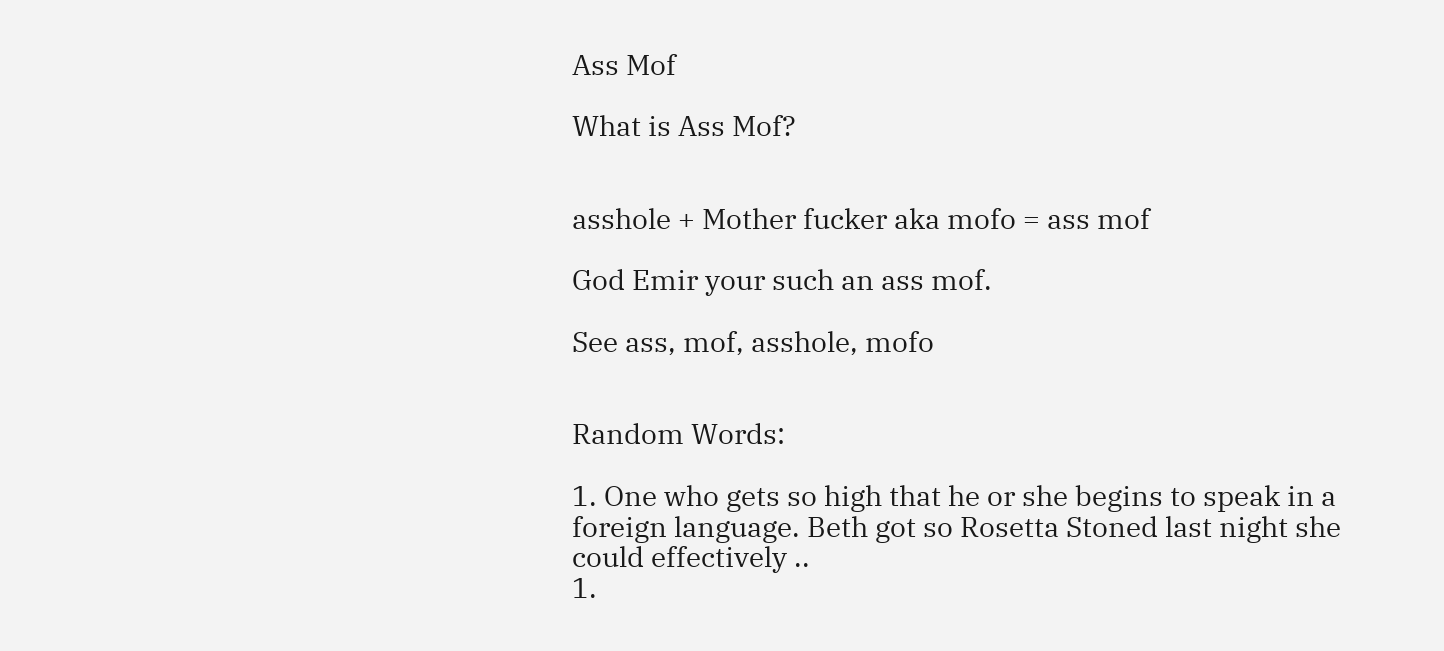Ass Mof

What is Ass Mof?


asshole + Mother fucker aka mofo = ass mof

God Emir your such an ass mof.

See ass, mof, asshole, mofo


Random Words:

1. One who gets so high that he or she begins to speak in a foreign language. Beth got so Rosetta Stoned last night she could effectively ..
1.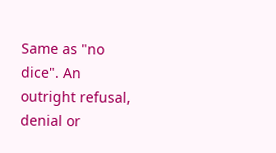Same as "no dice". An outright refusal, denial or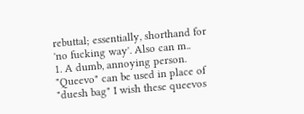rebuttal; essentially, shorthand for 'no fucking way'. Also can m..
1. A dumb, annoying person. "Queevo" can be used in place of "duesh bag" I wish these queevos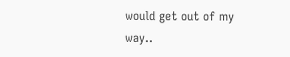would get out of my way..